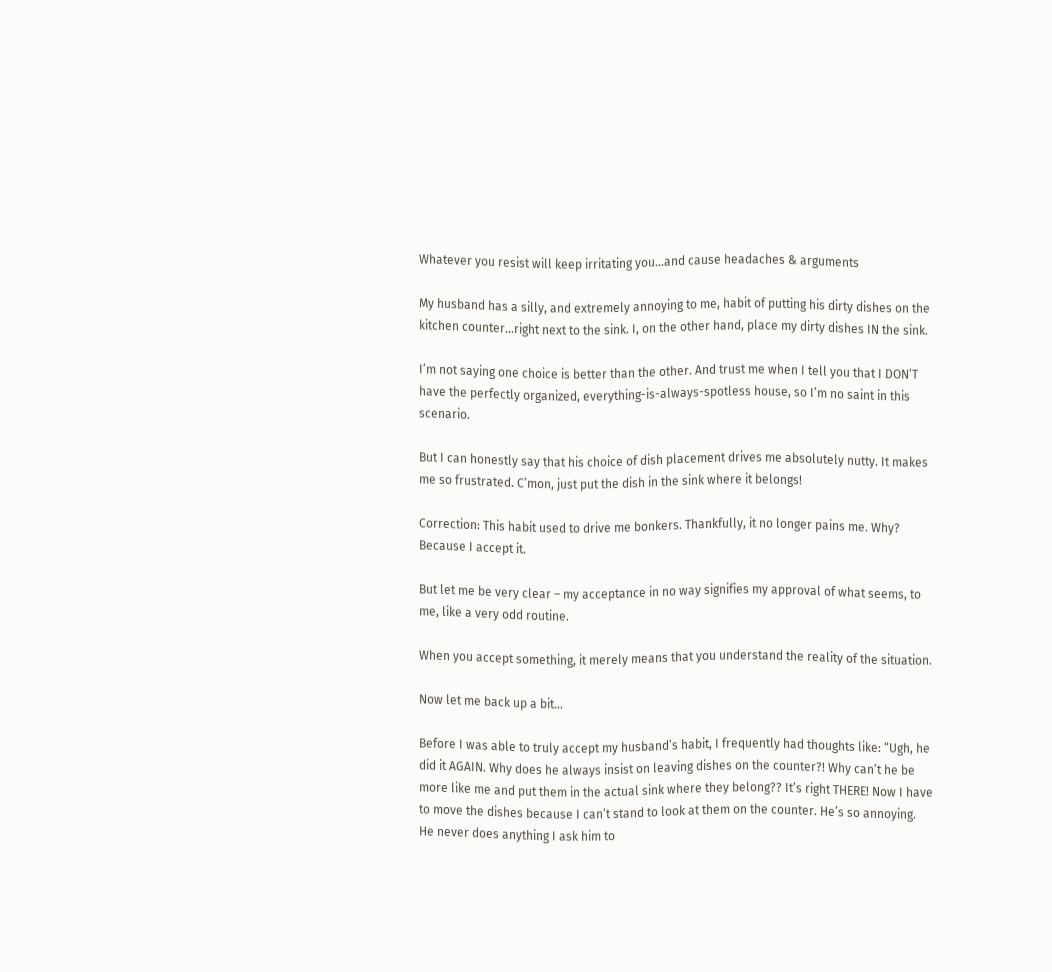Whatever you resist will keep irritating you...and cause headaches & arguments

My husband has a silly, and extremely annoying to me, habit of putting his dirty dishes on the kitchen counter...right next to the sink. I, on the other hand, place my dirty dishes IN the sink.

I’m not saying one choice is better than the other. And trust me when I tell you that I DON’T have the perfectly organized, everything-is-always-spotless house, so I’m no saint in this scenario.

But I can honestly say that his choice of dish placement drives me absolutely nutty. It makes me so frustrated. C’mon, just put the dish in the sink where it belongs!

Correction: This habit used to drive me bonkers. Thankfully, it no longer pains me. Why? Because I accept it.

But let me be very clear – my acceptance in no way signifies my approval of what seems, to me, like a very odd routine.

When you accept something, it merely means that you understand the reality of the situation.

Now let me back up a bit...

Before I was able to truly accept my husband’s habit, I frequently had thoughts like: “Ugh, he did it AGAIN. Why does he always insist on leaving dishes on the counter?! Why can’t he be more like me and put them in the actual sink where they belong?? It’s right THERE! Now I have to move the dishes because I can’t stand to look at them on the counter. He’s so annoying. He never does anything I ask him to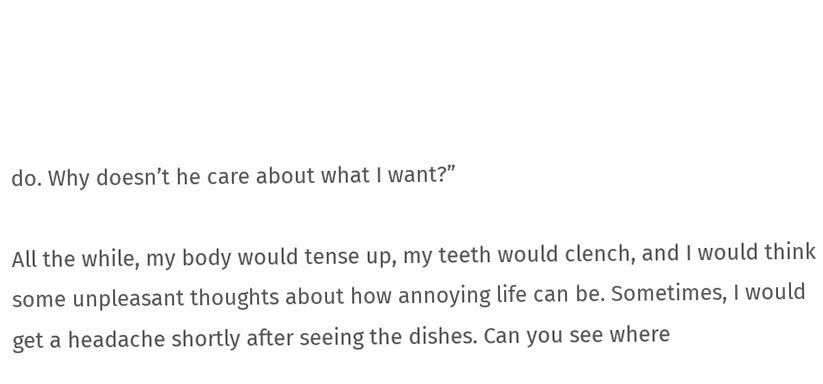do. Why doesn’t he care about what I want?”

All the while, my body would tense up, my teeth would clench, and I would think some unpleasant thoughts about how annoying life can be. Sometimes, I would get a headache shortly after seeing the dishes. Can you see where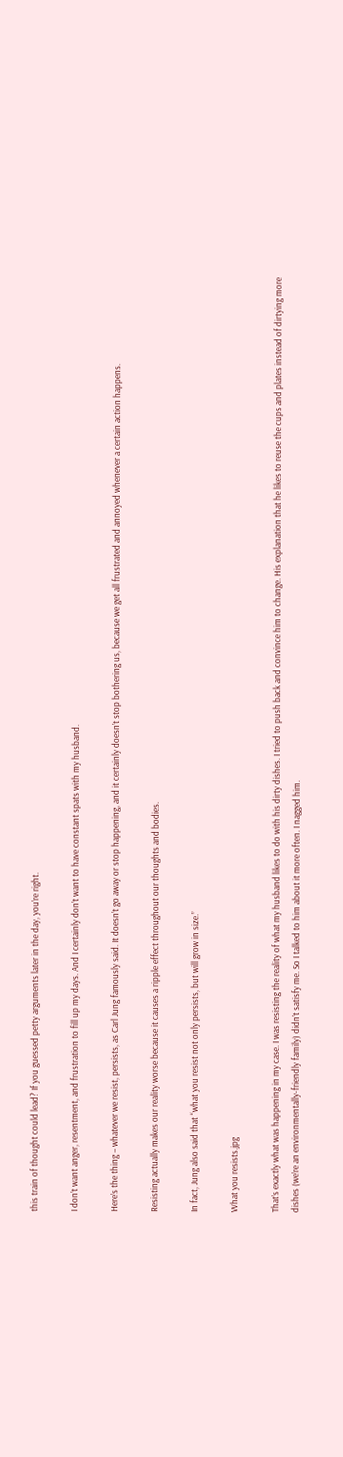this train of thought could lead? If you guessed petty arguments later in the day, you’re right.

I don’t want anger, resentment, and frustration to fill up my days. And I certainly don’t want to have constant spats with my husband.

Here’s the thing – whatever we resist, persists, as Carl Jung famously said. It doesn’t go away or stop happening, and it certainly doesn’t stop bothering us, because we get all frustrated and annoyed whenever a certain action happens.

Resisting actually makes our reality worse because it causes a ripple effect throughout our thoughts and bodies.

In fact, Jung also said that “what you resist not only persists, but will grow in size.”

What you resists.jpg

That’s exactly what was happening in my case. I was resisting the reality of what my husband likes to do with his dirty dishes. I tried to push back and convince him to change. His explanation that he likes to reuse the cups and plates instead of dirtying more dishes (we’re an environmentally-friendly family) didn’t satisfy me. So I talked to him about it more often. I nagged him.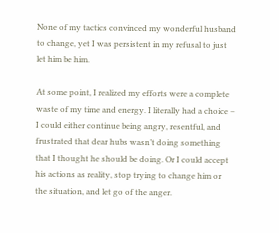None of my tactics convinced my wonderful husband to change, yet I was persistent in my refusal to just let him be him.

At some point, I realized my efforts were a complete waste of my time and energy. I literally had a choice – I could either continue being angry, resentful, and frustrated that dear hubs wasn’t doing something that I thought he should be doing. Or I could accept his actions as reality, stop trying to change him or the situation, and let go of the anger.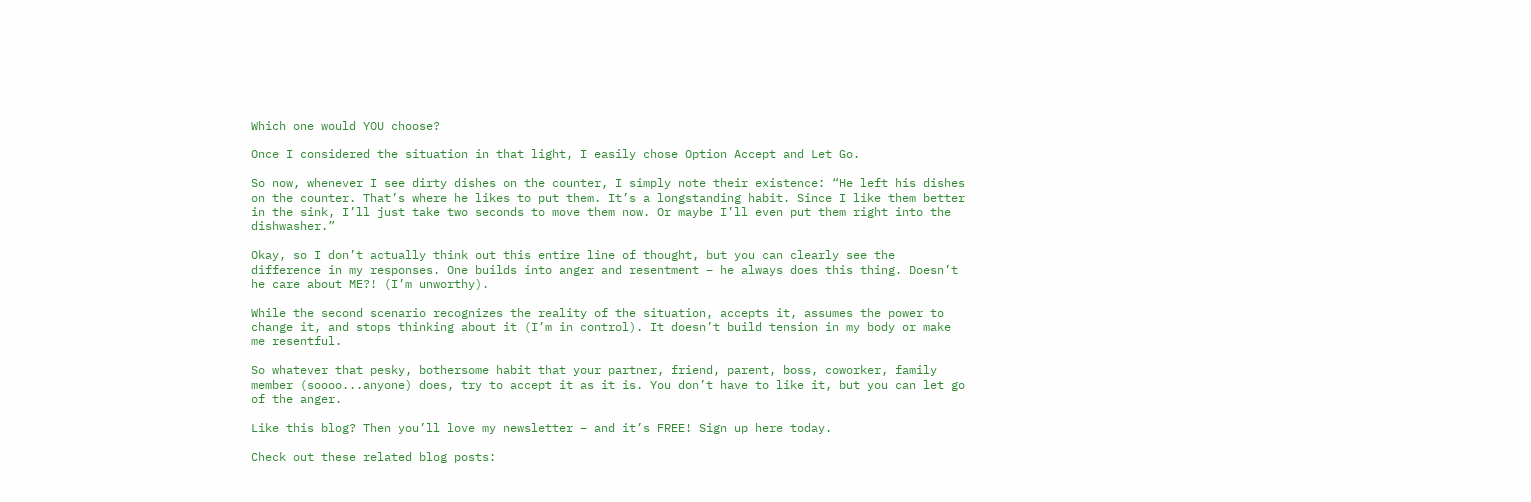Which one would YOU choose?

Once I considered the situation in that light, I easily chose Option Accept and Let Go.

So now, whenever I see dirty dishes on the counter, I simply note their existence: “He left his dishes on the counter. That’s where he likes to put them. It’s a longstanding habit. Since I like them better in the sink, I’ll just take two seconds to move them now. Or maybe I’ll even put them right into the dishwasher.”

Okay, so I don’t actually think out this entire line of thought, but you can clearly see the difference in my responses. One builds into anger and resentment – he always does this thing. Doesn’t he care about ME?! (I’m unworthy).

While the second scenario recognizes the reality of the situation, accepts it, assumes the power to change it, and stops thinking about it (I’m in control). It doesn’t build tension in my body or make me resentful.

So whatever that pesky, bothersome habit that your partner, friend, parent, boss, coworker, family member (soooo...anyone) does, try to accept it as it is. You don’t have to like it, but you can let go of the anger.

Like this blog? Then you’ll love my newsletter – and it’s FREE! Sign up here today.

Check out these related blog posts: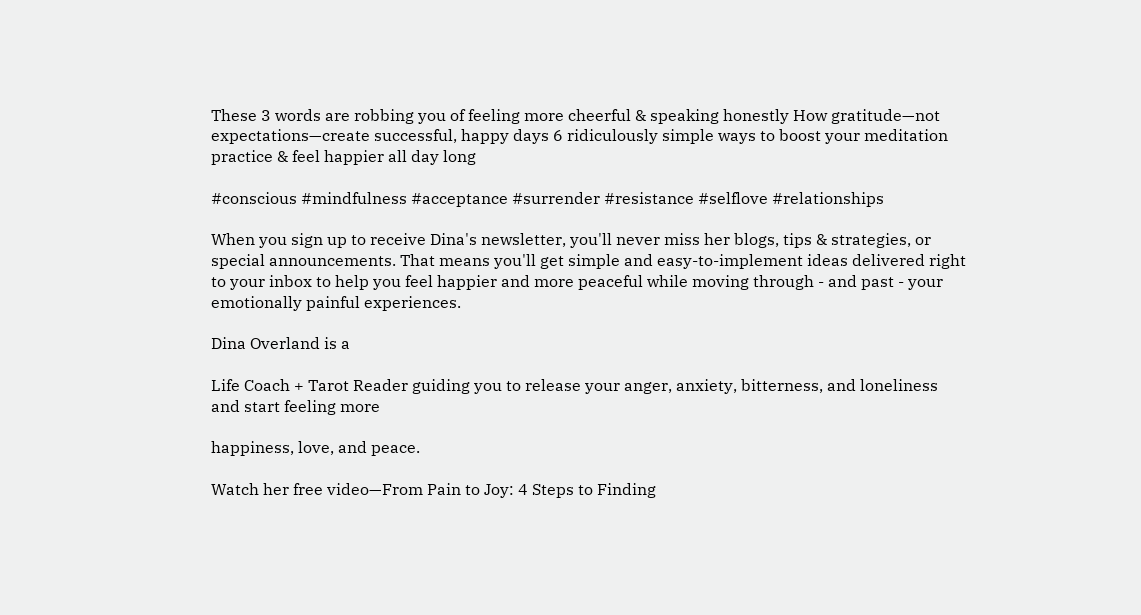These 3 words are robbing you of feeling more cheerful & speaking honestly How gratitude—not expectations—create successful, happy days 6 ridiculously simple ways to boost your meditation practice & feel happier all day long

#conscious #mindfulness #acceptance #surrender #resistance #selflove #relationships

When you sign up to receive Dina's newsletter, you'll never miss her blogs, tips & strategies, or special announcements. That means you'll get simple and easy-to-implement ideas delivered right to your inbox to help you feel happier and more peaceful while moving through - and past - your emotionally painful experiences.

Dina Overland is a

Life Coach + Tarot Reader guiding you to release your anger, anxiety, bitterness, and loneliness and start feeling more

happiness, love, and peace.

Watch her free video—From Pain to Joy: 4 Steps to Finding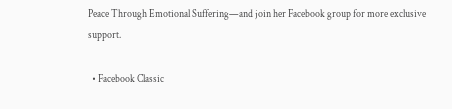Peace Through Emotional Suffering—and join her Facebook group for more exclusive support.

  • Facebook Classic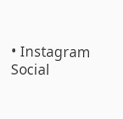• Instagram Social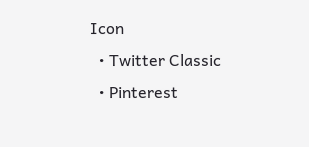Icon
  • Twitter Classic
  • Pinterest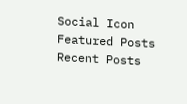Social Icon
Featured Posts
Recent Posts